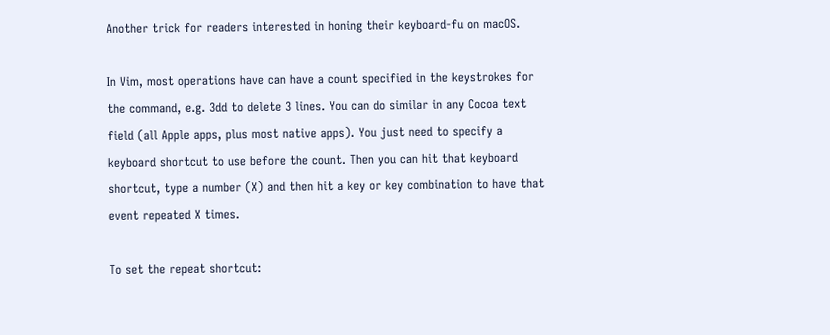Another trick for readers interested in honing their keyboard-fu on macOS.

In Vim, most operations have can have a count specified in the keystrokes for the command, e.g. 3dd to delete 3 lines. You can do similar in any Cocoa text field (all Apple apps, plus most native apps). You just need to specify a keyboard shortcut to use before the count. Then you can hit that keyboard shortcut, type a number (X) and then hit a key or key combination to have that event repeated X times.

To set the repeat shortcut: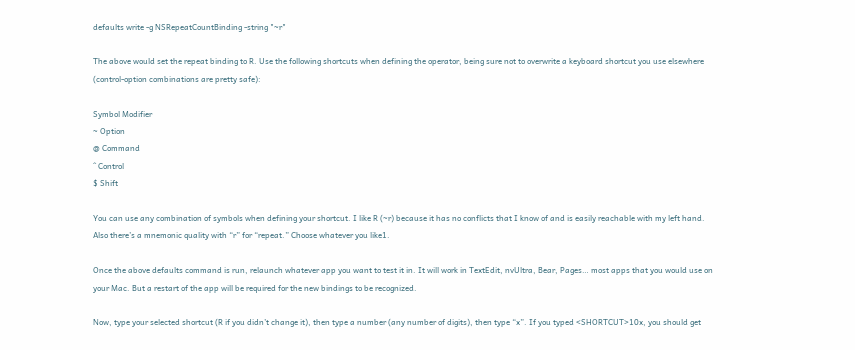defaults write -g NSRepeatCountBinding -string "~r"

The above would set the repeat binding to R. Use the following shortcuts when defining the operator, being sure not to overwrite a keyboard shortcut you use elsewhere (control-option combinations are pretty safe):

Symbol Modifier
~ Option
@ Command
^ Control
$ Shift

You can use any combination of symbols when defining your shortcut. I like R (~r) because it has no conflicts that I know of and is easily reachable with my left hand. Also there’s a mnemonic quality with “r” for “repeat.” Choose whatever you like1.

Once the above defaults command is run, relaunch whatever app you want to test it in. It will work in TextEdit, nvUltra, Bear, Pages… most apps that you would use on your Mac. But a restart of the app will be required for the new bindings to be recognized.

Now, type your selected shortcut (R if you didn’t change it), then type a number (any number of digits), then type “x”. If you typed <SHORTCUT>10x, you should get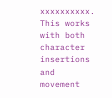xxxxxxxxxx. This works with both character insertions and movement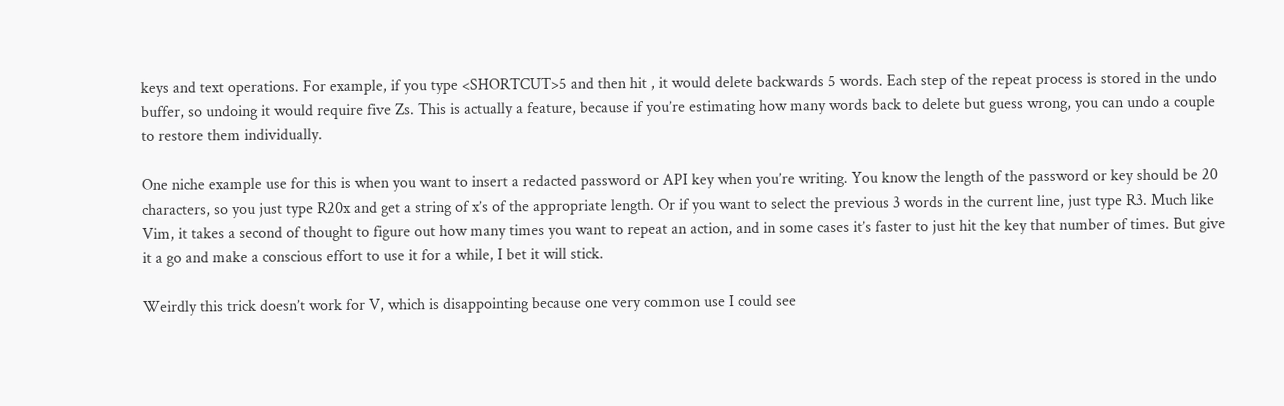keys and text operations. For example, if you type <SHORTCUT>5 and then hit , it would delete backwards 5 words. Each step of the repeat process is stored in the undo buffer, so undoing it would require five Zs. This is actually a feature, because if you’re estimating how many words back to delete but guess wrong, you can undo a couple to restore them individually.

One niche example use for this is when you want to insert a redacted password or API key when you’re writing. You know the length of the password or key should be 20 characters, so you just type R20x and get a string of x’s of the appropriate length. Or if you want to select the previous 3 words in the current line, just type R3. Much like Vim, it takes a second of thought to figure out how many times you want to repeat an action, and in some cases it’s faster to just hit the key that number of times. But give it a go and make a conscious effort to use it for a while, I bet it will stick.

Weirdly this trick doesn’t work for V, which is disappointing because one very common use I could see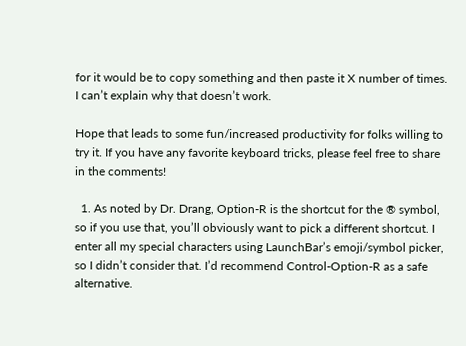for it would be to copy something and then paste it X number of times. I can’t explain why that doesn’t work.

Hope that leads to some fun/increased productivity for folks willing to try it. If you have any favorite keyboard tricks, please feel free to share in the comments!

  1. As noted by Dr. Drang, Option-R is the shortcut for the ® symbol, so if you use that, you’ll obviously want to pick a different shortcut. I enter all my special characters using LaunchBar’s emoji/symbol picker, so I didn’t consider that. I’d recommend Control-Option-R as a safe alternative.